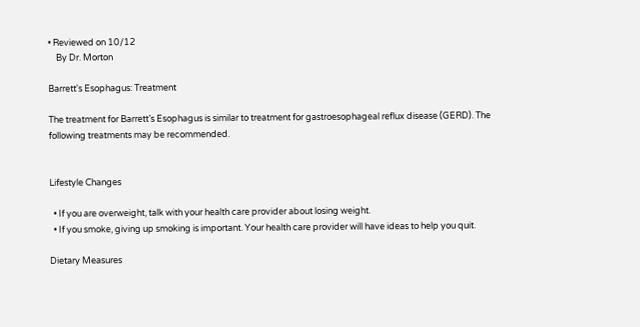• Reviewed on 10/12
    By Dr. Morton

Barrett's Esophagus: Treatment

The treatment for Barrett’s Esophagus is similar to treatment for gastroesophageal reflux disease (GERD). The following treatments may be recommended.


Lifestyle Changes

  • If you are overweight, talk with your health care provider about losing weight.
  • If you smoke, giving up smoking is important. Your health care provider will have ideas to help you quit.

Dietary Measures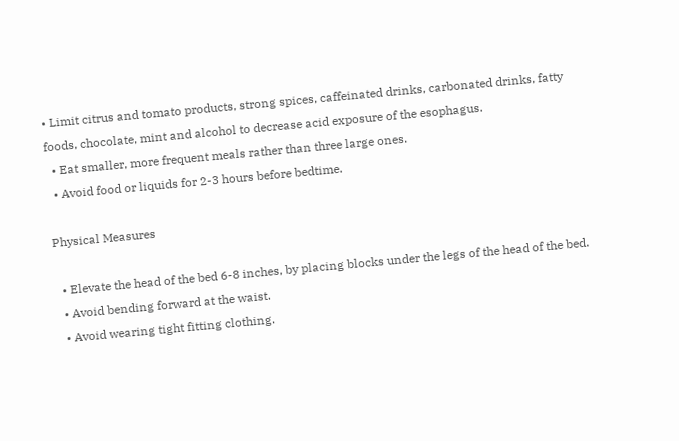• Limit citrus and tomato products, strong spices, caffeinated drinks, carbonated drinks, fatty foods, chocolate, mint and alcohol to decrease acid exposure of the esophagus.
  • Eat smaller, more frequent meals rather than three large ones.
  • Avoid food or liquids for 2-3 hours before bedtime.

Physical Measures

  • Elevate the head of the bed 6-8 inches, by placing blocks under the legs of the head of the bed.
  • Avoid bending forward at the waist.
  • Avoid wearing tight fitting clothing.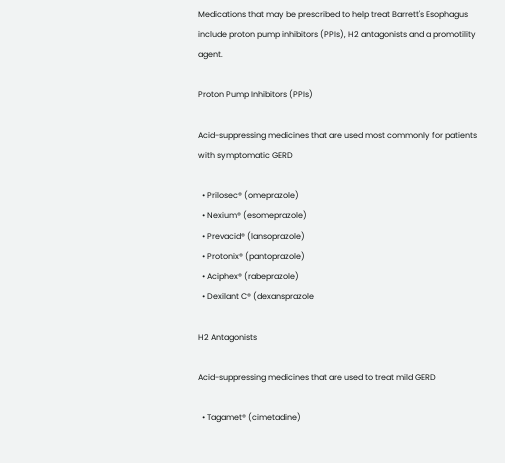Medications that may be prescribed to help treat Barrett's Esophagus include proton pump inhibitors (PPIs), H2 antagonists and a promotility agent.

Proton Pump Inhibitors (PPIs)

Acid-suppressing medicines that are used most commonly for patients with symptomatic GERD

  • Prilosec® (omeprazole)
  • Nexium® (esomeprazole)
  • Prevacid® (lansoprazole)
  • Protonix® (pantoprazole)
  • Aciphex® (rabeprazole)
  • Dexilant C® (dexansprazole

H2 Antagonists

Acid-suppressing medicines that are used to treat mild GERD

  • Tagamet® (cimetadine)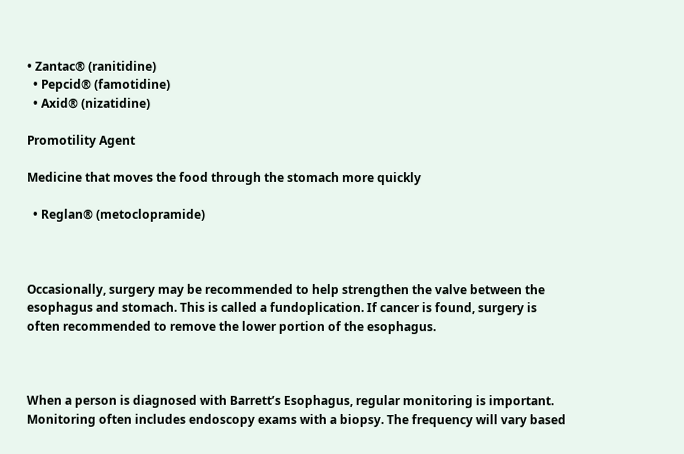• Zantac® (ranitidine)
  • Pepcid® (famotidine)
  • Axid® (nizatidine)

Promotility Agent

Medicine that moves the food through the stomach more quickly

  • Reglan® (metoclopramide)



Occasionally, surgery may be recommended to help strengthen the valve between the esophagus and stomach. This is called a fundoplication. If cancer is found, surgery is often recommended to remove the lower portion of the esophagus.



When a person is diagnosed with Barrett’s Esophagus, regular monitoring is important. Monitoring often includes endoscopy exams with a biopsy. The frequency will vary based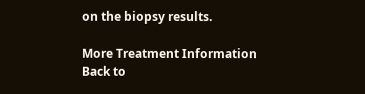on the biopsy results.

More Treatment Information
Back to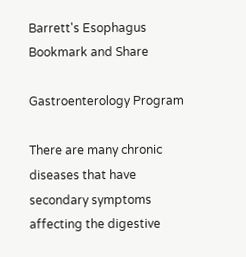Barrett's Esophagus
Bookmark and Share

Gastroenterology Program

There are many chronic diseases that have secondary symptoms affecting the digestive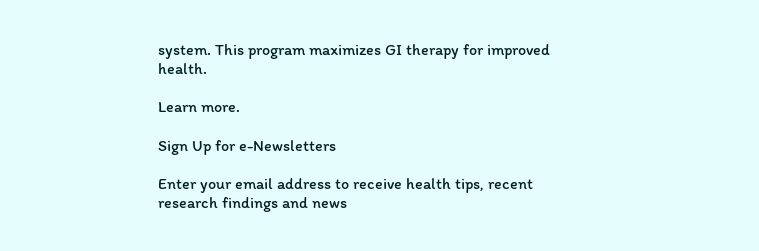system. This program maximizes GI therapy for improved health.

Learn more.

Sign Up for e-Newsletters

Enter your email address to receive health tips, recent research findings and news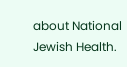about National Jewish Health.